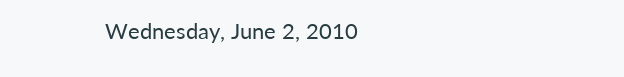Wednesday, June 2, 2010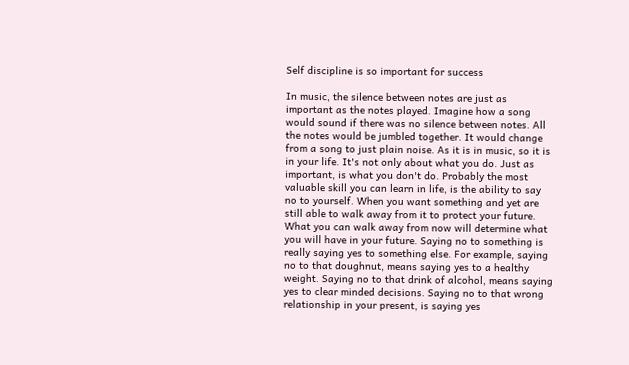Self discipline is so important for success

In music, the silence between notes are just as important as the notes played. Imagine how a song would sound if there was no silence between notes. All the notes would be jumbled together. It would change from a song to just plain noise. As it is in music, so it is in your life. It's not only about what you do. Just as important, is what you don't do. Probably the most valuable skill you can learn in life, is the ability to say no to yourself. When you want something and yet are still able to walk away from it to protect your future. What you can walk away from now will determine what you will have in your future. Saying no to something is really saying yes to something else. For example, saying no to that doughnut, means saying yes to a healthy weight. Saying no to that drink of alcohol, means saying yes to clear minded decisions. Saying no to that wrong relationship in your present, is saying yes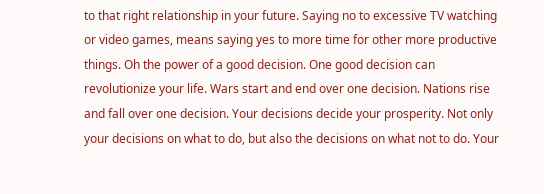to that right relationship in your future. Saying no to excessive TV watching or video games, means saying yes to more time for other more productive things. Oh the power of a good decision. One good decision can revolutionize your life. Wars start and end over one decision. Nations rise and fall over one decision. Your decisions decide your prosperity. Not only your decisions on what to do, but also the decisions on what not to do. Your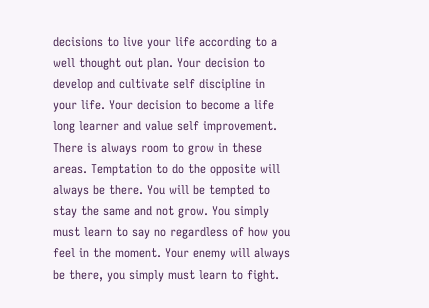decisions to live your life according to a well thought out plan. Your decision to develop and cultivate self discipline in your life. Your decision to become a life long learner and value self improvement. There is always room to grow in these areas. Temptation to do the opposite will always be there. You will be tempted to stay the same and not grow. You simply must learn to say no regardless of how you feel in the moment. Your enemy will always be there, you simply must learn to fight.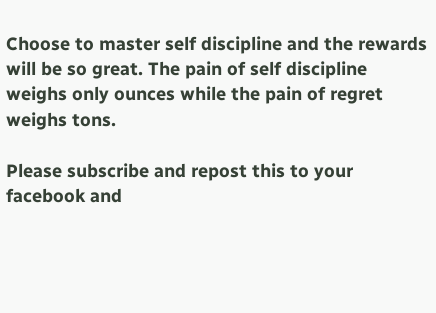Choose to master self discipline and the rewards will be so great. The pain of self discipline weighs only ounces while the pain of regret weighs tons.

Please subscribe and repost this to your facebook and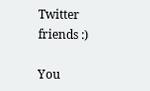Twitter friends :)

You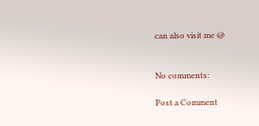can also visit me @


No comments:

Post a Comment